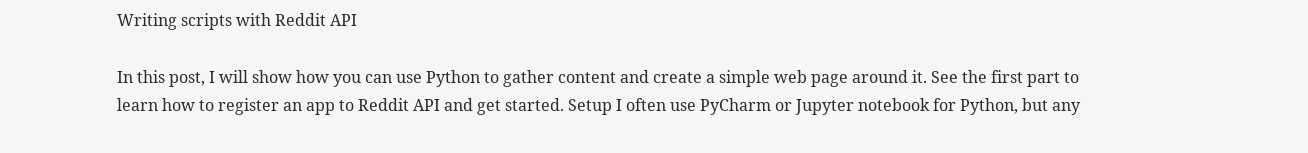Writing scripts with Reddit API

In this post, I will show how you can use Python to gather content and create a simple web page around it. See the first part to learn how to register an app to Reddit API and get started. Setup I often use PyCharm or Jupyter notebook for Python, but any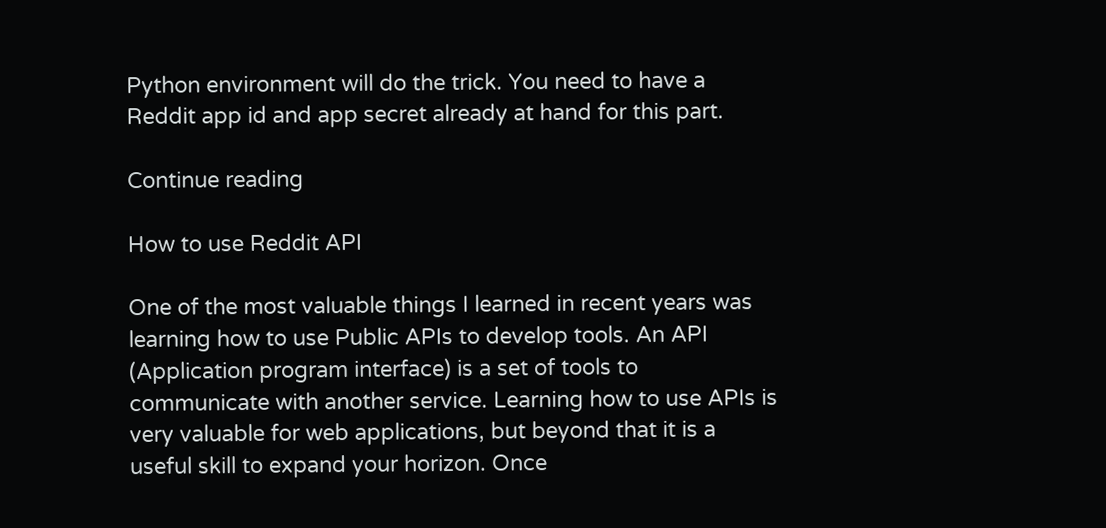Python environment will do the trick. You need to have a Reddit app id and app secret already at hand for this part.

Continue reading

How to use Reddit API

One of the most valuable things I learned in recent years was learning how to use Public APIs to develop tools. An API (Application program interface) is a set of tools to communicate with another service. Learning how to use APIs is very valuable for web applications, but beyond that it is a useful skill to expand your horizon. Once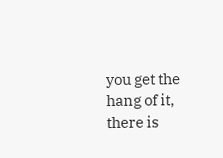you get the hang of it, there is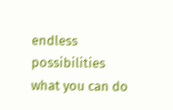endless possibilities what you can do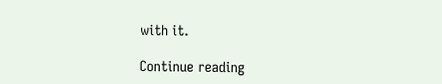with it.

Continue reading